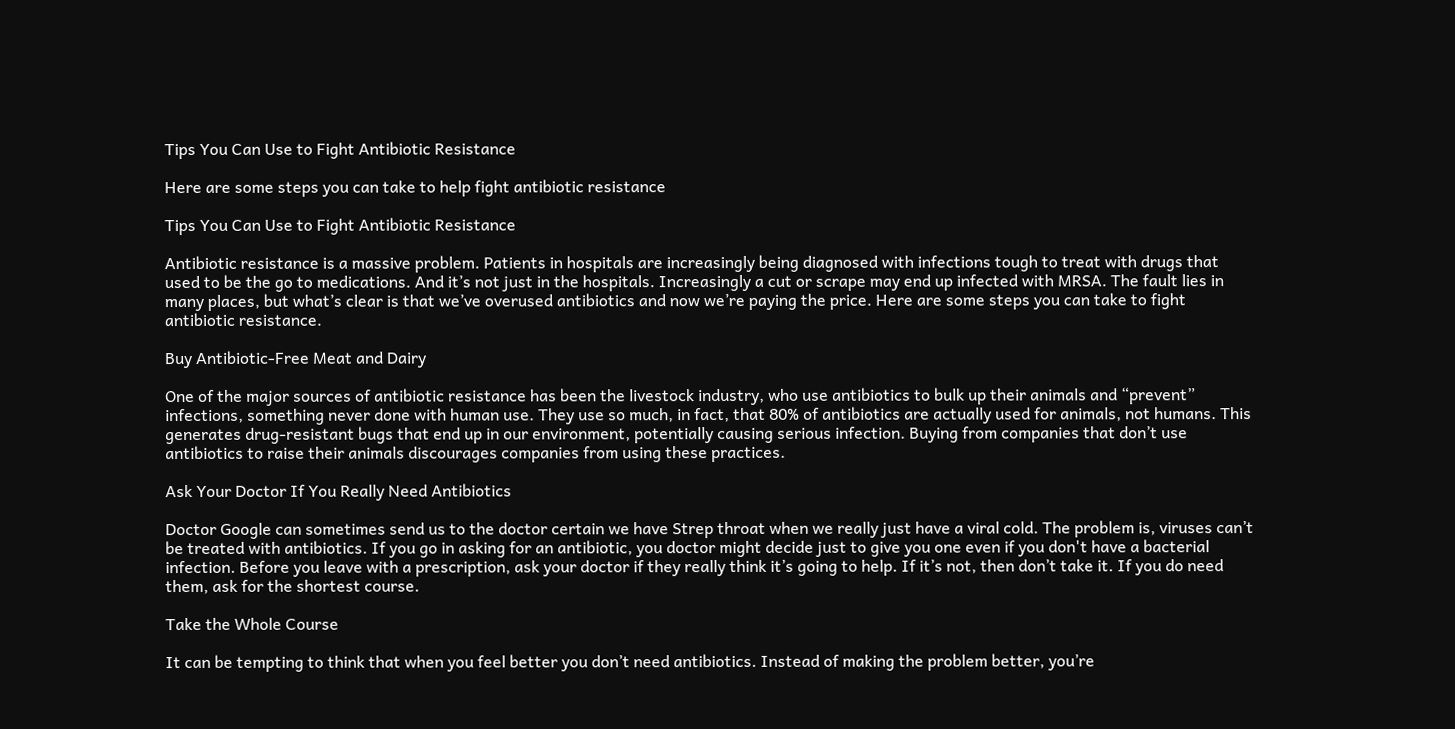Tips You Can Use to Fight Antibiotic Resistance

Here are some steps you can take to help fight antibiotic resistance

Tips You Can Use to Fight Antibiotic Resistance

Antibiotic resistance is a massive problem. Patients in hospitals are increasingly being diagnosed with infections tough to treat with drugs that used to be the go to medications. And it’s not just in the hospitals. Increasingly a cut or scrape may end up infected with MRSA. The fault lies in many places, but what’s clear is that we’ve overused antibiotics and now we’re paying the price. Here are some steps you can take to fight antibiotic resistance.

Buy Antibiotic-Free Meat and Dairy

One of the major sources of antibiotic resistance has been the livestock industry, who use antibiotics to bulk up their animals and “prevent” infections, something never done with human use. They use so much, in fact, that 80% of antibiotics are actually used for animals, not humans. This generates drug-resistant bugs that end up in our environment, potentially causing serious infection. Buying from companies that don’t use antibiotics to raise their animals discourages companies from using these practices.

Ask Your Doctor If You Really Need Antibiotics

Doctor Google can sometimes send us to the doctor certain we have Strep throat when we really just have a viral cold. The problem is, viruses can’t be treated with antibiotics. If you go in asking for an antibiotic, you doctor might decide just to give you one even if you don't have a bacterial infection. Before you leave with a prescription, ask your doctor if they really think it’s going to help. If it’s not, then don’t take it. If you do need them, ask for the shortest course.

Take the Whole Course

It can be tempting to think that when you feel better you don’t need antibiotics. Instead of making the problem better, you’re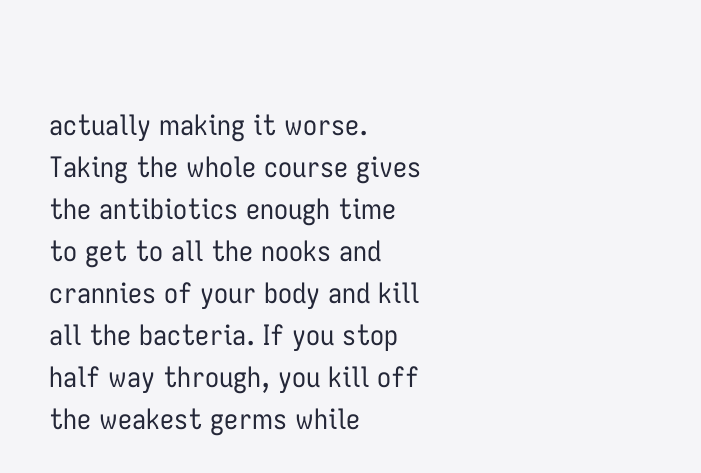actually making it worse. Taking the whole course gives the antibiotics enough time to get to all the nooks and crannies of your body and kill all the bacteria. If you stop half way through, you kill off the weakest germs while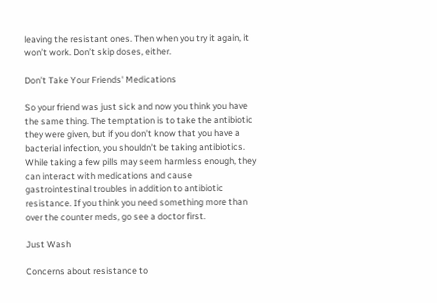leaving the resistant ones. Then when you try it again, it won’t work. Don’t skip doses, either.

Don’t Take Your Friends' Medications

So your friend was just sick and now you think you have the same thing. The temptation is to take the antibiotic they were given, but if you don’t know that you have a bacterial infection, you shouldn’t be taking antibiotics. While taking a few pills may seem harmless enough, they can interact with medications and cause gastrointestinal troubles in addition to antibiotic resistance. If you think you need something more than over the counter meds, go see a doctor first.

Just Wash

Concerns about resistance to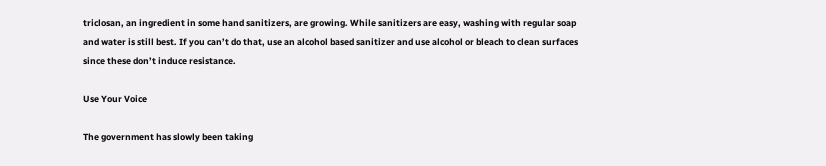triclosan, an ingredient in some hand sanitizers, are growing. While sanitizers are easy, washing with regular soap and water is still best. If you can’t do that, use an alcohol based sanitizer and use alcohol or bleach to clean surfaces since these don’t induce resistance.

Use Your Voice

The government has slowly been taking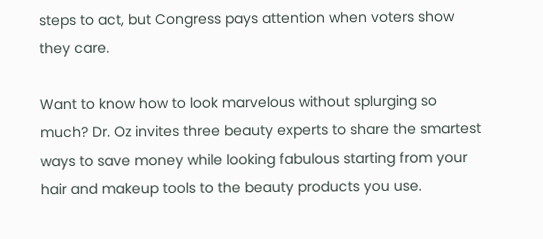steps to act, but Congress pays attention when voters show they care.

Want to know how to look marvelous without splurging so much? Dr. Oz invites three beauty experts to share the smartest ways to save money while looking fabulous starting from your hair and makeup tools to the beauty products you use.